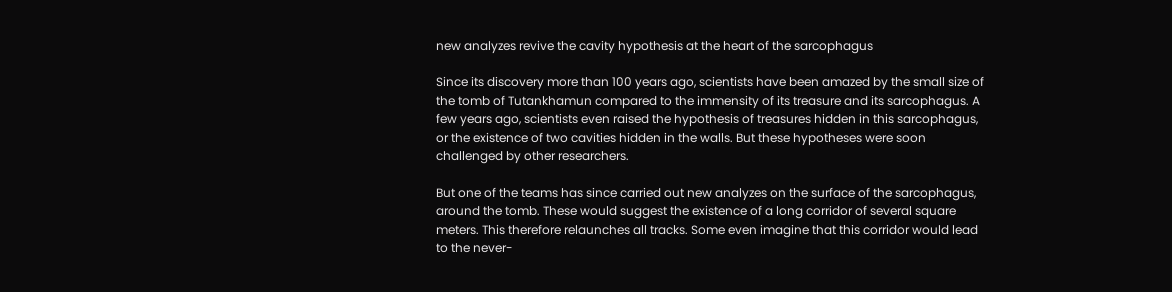new analyzes revive the cavity hypothesis at the heart of the sarcophagus

Since its discovery more than 100 years ago, scientists have been amazed by the small size of the tomb of Tutankhamun compared to the immensity of its treasure and its sarcophagus. A few years ago, scientists even raised the hypothesis of treasures hidden in this sarcophagus, or the existence of two cavities hidden in the walls. But these hypotheses were soon challenged by other researchers.

But one of the teams has since carried out new analyzes on the surface of the sarcophagus, around the tomb. These would suggest the existence of a long corridor of several square meters. This therefore relaunches all tracks. Some even imagine that this corridor would lead to the never-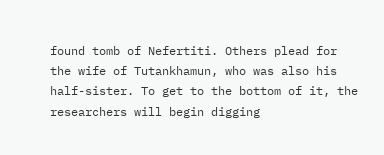found tomb of Nefertiti. Others plead for the wife of Tutankhamun, who was also his half-sister. To get to the bottom of it, the researchers will begin digging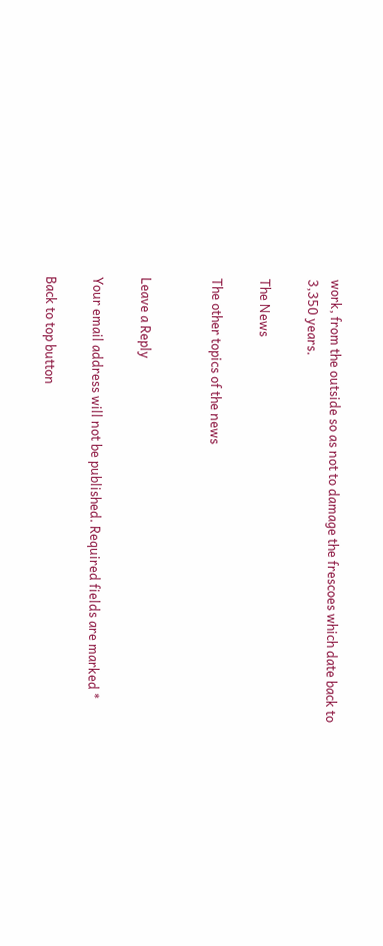work, from the outside so as not to damage the frescoes which date back to 3,350 years.

The News

The other topics of the news


Leave a Reply

Your email address will not be published. Required fields are marked *

Back to top button